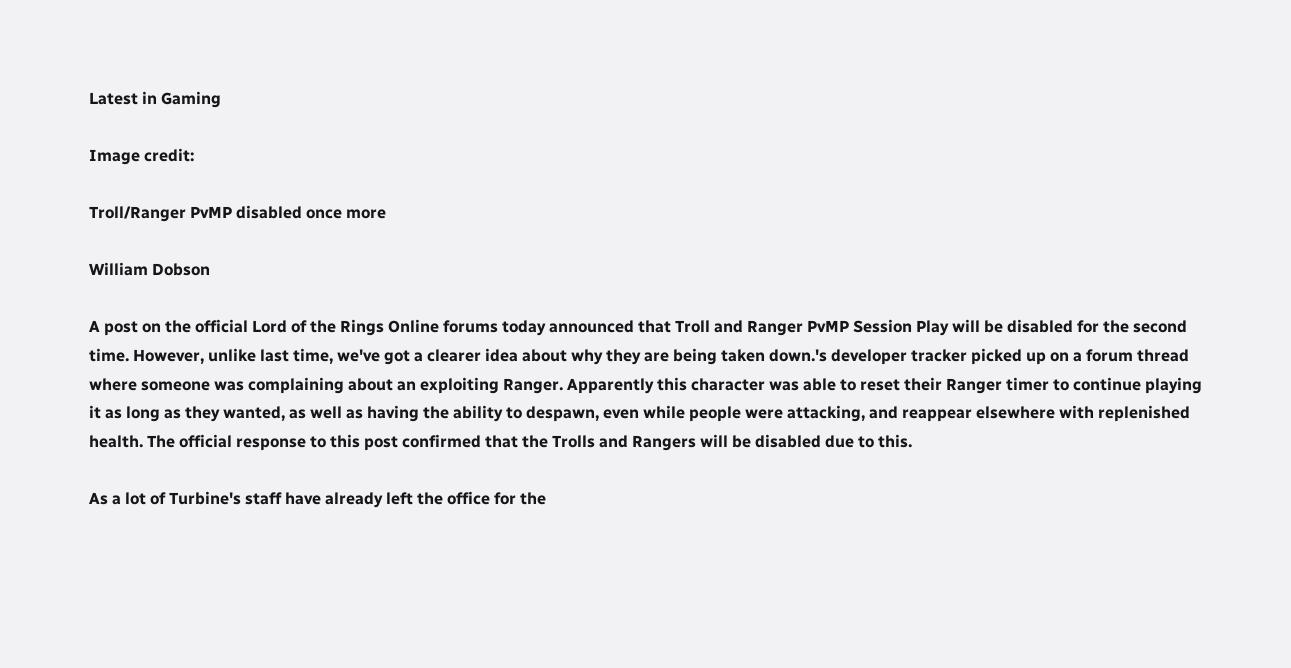Latest in Gaming

Image credit:

Troll/Ranger PvMP disabled once more

William Dobson

A post on the official Lord of the Rings Online forums today announced that Troll and Ranger PvMP Session Play will be disabled for the second time. However, unlike last time, we've got a clearer idea about why they are being taken down.'s developer tracker picked up on a forum thread where someone was complaining about an exploiting Ranger. Apparently this character was able to reset their Ranger timer to continue playing it as long as they wanted, as well as having the ability to despawn, even while people were attacking, and reappear elsewhere with replenished health. The official response to this post confirmed that the Trolls and Rangers will be disabled due to this.

As a lot of Turbine's staff have already left the office for the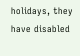holidays, they have disabled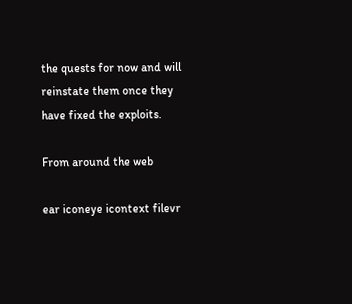the quests for now and will reinstate them once they have fixed the exploits.

From around the web

ear iconeye icontext filevr